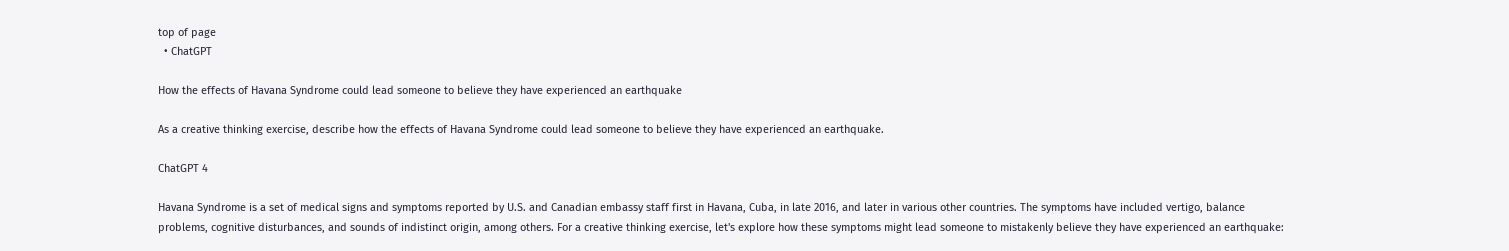top of page
  • ChatGPT

How the effects of Havana Syndrome could lead someone to believe they have experienced an earthquake

As a creative thinking exercise, describe how the effects of Havana Syndrome could lead someone to believe they have experienced an earthquake.

ChatGPT 4

Havana Syndrome is a set of medical signs and symptoms reported by U.S. and Canadian embassy staff first in Havana, Cuba, in late 2016, and later in various other countries. The symptoms have included vertigo, balance problems, cognitive disturbances, and sounds of indistinct origin, among others. For a creative thinking exercise, let's explore how these symptoms might lead someone to mistakenly believe they have experienced an earthquake: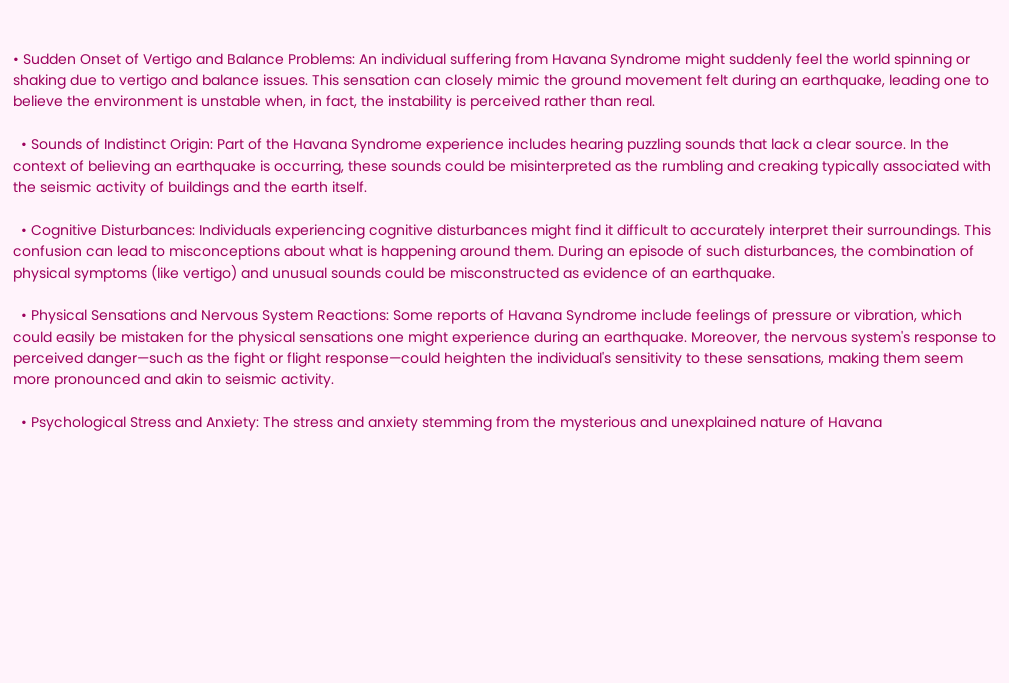• Sudden Onset of Vertigo and Balance Problems: An individual suffering from Havana Syndrome might suddenly feel the world spinning or shaking due to vertigo and balance issues. This sensation can closely mimic the ground movement felt during an earthquake, leading one to believe the environment is unstable when, in fact, the instability is perceived rather than real.

  • Sounds of Indistinct Origin: Part of the Havana Syndrome experience includes hearing puzzling sounds that lack a clear source. In the context of believing an earthquake is occurring, these sounds could be misinterpreted as the rumbling and creaking typically associated with the seismic activity of buildings and the earth itself.

  • Cognitive Disturbances: Individuals experiencing cognitive disturbances might find it difficult to accurately interpret their surroundings. This confusion can lead to misconceptions about what is happening around them. During an episode of such disturbances, the combination of physical symptoms (like vertigo) and unusual sounds could be misconstructed as evidence of an earthquake.

  • Physical Sensations and Nervous System Reactions: Some reports of Havana Syndrome include feelings of pressure or vibration, which could easily be mistaken for the physical sensations one might experience during an earthquake. Moreover, the nervous system's response to perceived danger—such as the fight or flight response—could heighten the individual's sensitivity to these sensations, making them seem more pronounced and akin to seismic activity.

  • Psychological Stress and Anxiety: The stress and anxiety stemming from the mysterious and unexplained nature of Havana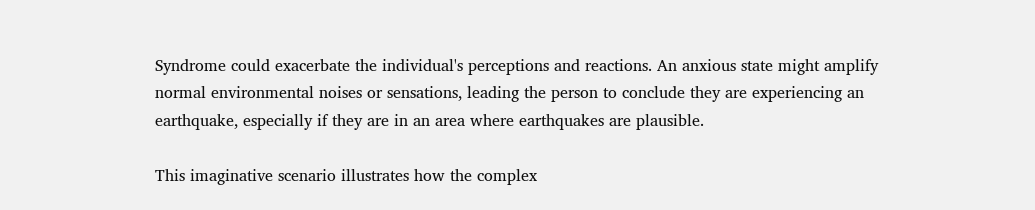Syndrome could exacerbate the individual's perceptions and reactions. An anxious state might amplify normal environmental noises or sensations, leading the person to conclude they are experiencing an earthquake, especially if they are in an area where earthquakes are plausible.

This imaginative scenario illustrates how the complex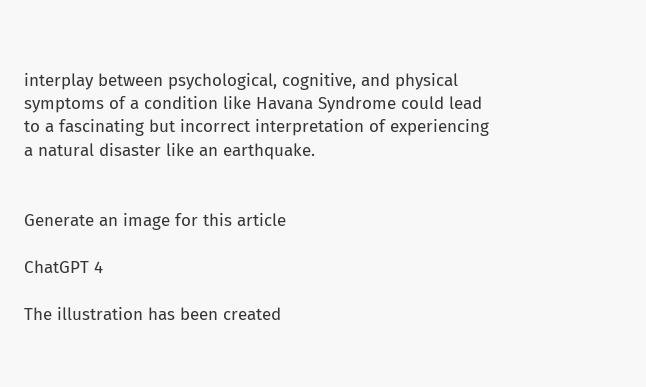interplay between psychological, cognitive, and physical symptoms of a condition like Havana Syndrome could lead to a fascinating but incorrect interpretation of experiencing a natural disaster like an earthquake.


Generate an image for this article

ChatGPT 4

The illustration has been created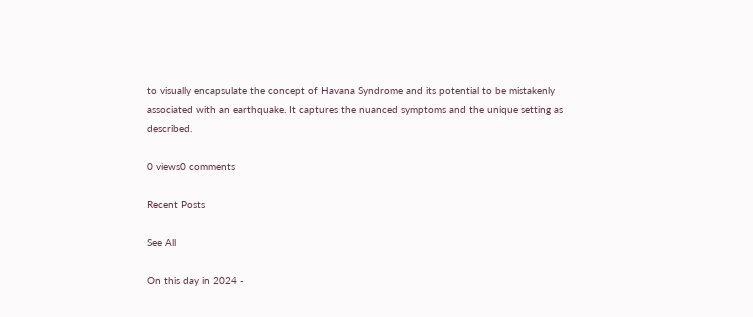to visually encapsulate the concept of Havana Syndrome and its potential to be mistakenly associated with an earthquake. It captures the nuanced symptoms and the unique setting as described.

0 views0 comments

Recent Posts

See All

On this day in 2024 -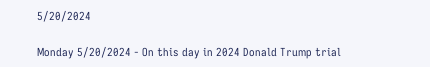5/20/2024

Monday 5/20/2024 - On this day in 2024 Donald Trump trial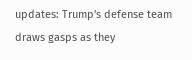updates: Trump's defense team draws gasps as they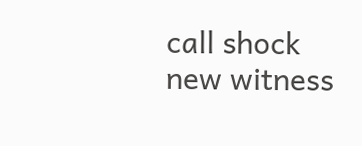call shock new witness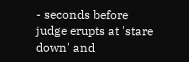- seconds before judge erupts at 'stare down' and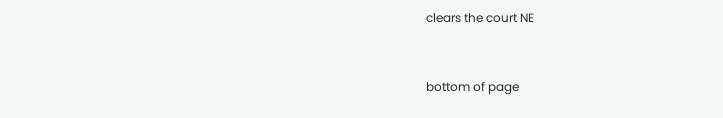clears the court NE


bottom of page